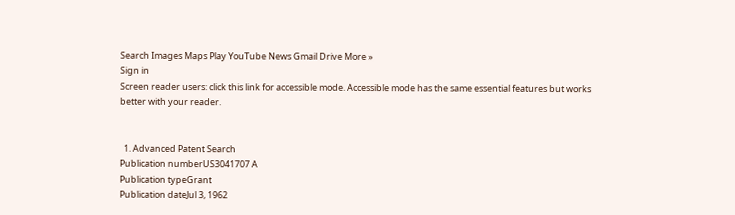Search Images Maps Play YouTube News Gmail Drive More »
Sign in
Screen reader users: click this link for accessible mode. Accessible mode has the same essential features but works better with your reader.


  1. Advanced Patent Search
Publication numberUS3041707 A
Publication typeGrant
Publication dateJul 3, 1962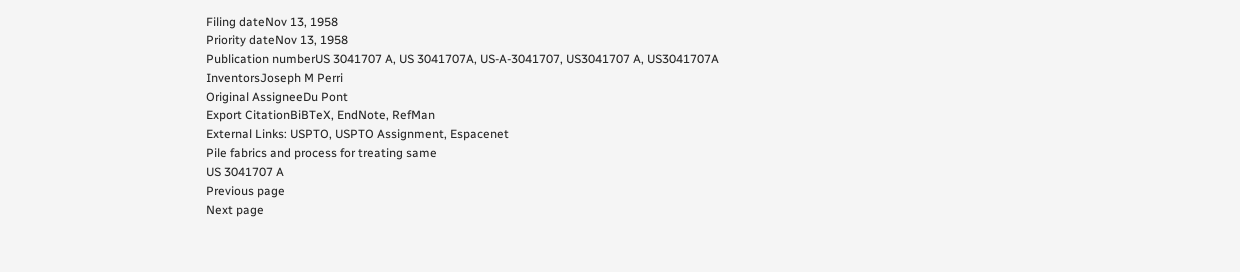Filing dateNov 13, 1958
Priority dateNov 13, 1958
Publication numberUS 3041707 A, US 3041707A, US-A-3041707, US3041707 A, US3041707A
InventorsJoseph M Perri
Original AssigneeDu Pont
Export CitationBiBTeX, EndNote, RefMan
External Links: USPTO, USPTO Assignment, Espacenet
Pile fabrics and process for treating same
US 3041707 A
Previous page
Next page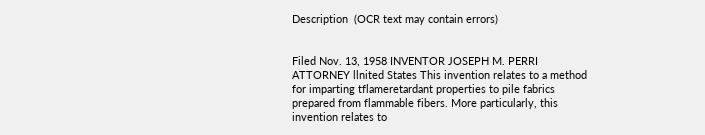Description  (OCR text may contain errors)


Filed Nov. 13, 1958 INVENTOR JOSEPH M. PERRI ATTORNEY llnited States This invention relates to a method for imparting tflameretardant properties to pile fabrics prepared from flammable fibers. More particularly, this invention relates to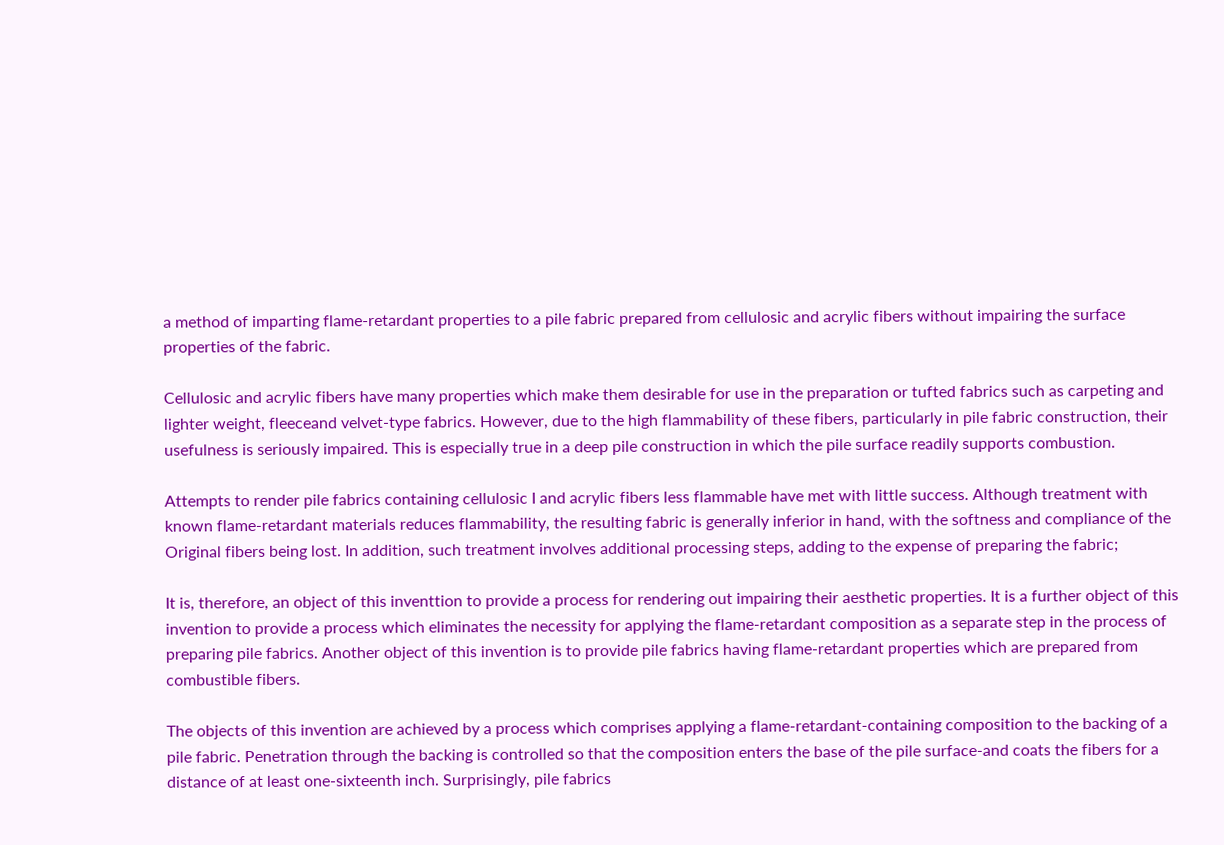a method of imparting flame-retardant properties to a pile fabric prepared from cellulosic and acrylic fibers without impairing the surface properties of the fabric.

Cellulosic and acrylic fibers have many properties which make them desirable for use in the preparation or tufted fabrics such as carpeting and lighter weight, fleeceand velvet-type fabrics. However, due to the high flammability of these fibers, particularly in pile fabric construction, their usefulness is seriously impaired. This is especially true in a deep pile construction in which the pile surface readily supports combustion.

Attempts to render pile fabrics containing cellulosic I and acrylic fibers less flammable have met with little success. Although treatment with known flame-retardant materials reduces flammability, the resulting fabric is generally inferior in hand, with the softness and compliance of the Original fibers being lost. In addition, such treatment involves additional processing steps, adding to the expense of preparing the fabric;

It is, therefore, an object of this inventtion to provide a process for rendering out impairing their aesthetic properties. It is a further object of this invention to provide a process which eliminates the necessity for applying the flame-retardant composition as a separate step in the process of preparing pile fabrics. Another object of this invention is to provide pile fabrics having flame-retardant properties which are prepared from combustible fibers.

The objects of this invention are achieved by a process which comprises applying a flame-retardant-containing composition to the backing of a pile fabric. Penetration through the backing is controlled so that the composition enters the base of the pile surface-and coats the fibers for a distance of at least one-sixteenth inch. Surprisingly, pile fabrics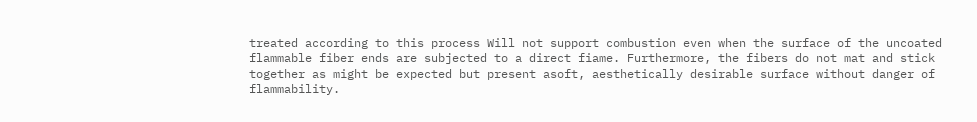treated according to this process Will not support combustion even when the surface of the uncoated flammable fiber ends are subjected to a direct fiame. Furthermore, the fibers do not mat and stick together as might be expected but present asoft, aesthetically desirable surface without danger of flammability.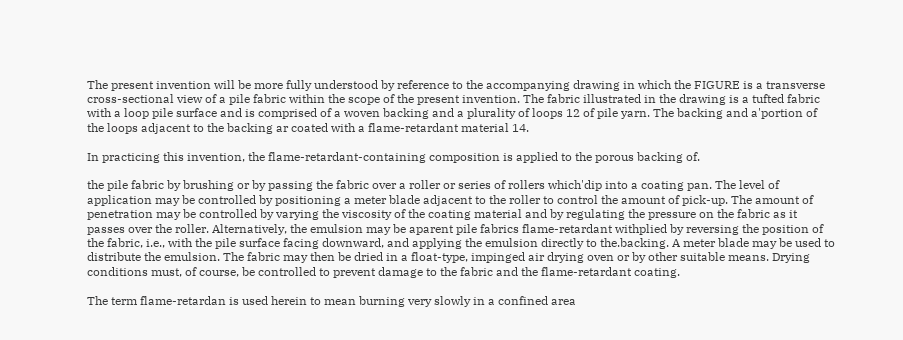The present invention will be more fully understood by reference to the accompanying drawing in which the FIGURE is a transverse cross-sectional view of a pile fabric within the scope of the present invention. The fabric illustrated in the drawing is a tufted fabric with a loop pile surface and is comprised of a woven backing and a plurality of loops 12 of pile yarn. The backing and a'portion of the loops adjacent to the backing ar coated with a flame-retardant material 14.

In practicing this invention, the flame-retardant-containing composition is applied to the porous backing of.

the pile fabric by brushing or by passing the fabric over a roller or series of rollers which'dip into a coating pan. The level of application may be controlled by positioning a meter blade adjacent to the roller to control the amount of pick-up. The amount of penetration may be controlled by varying the viscosity of the coating material and by regulating the pressure on the fabric as it passes over the roller. Alternatively, the emulsion may be aparent pile fabrics flame-retardant withplied by reversing the position of the fabric, i.e., with the pile surface facing downward, and applying the emulsion directly to the.backing. A meter blade may be used to distribute the emulsion. The fabric may then be dried in a float-type, impinged air drying oven or by other suitable means. Drying conditions must, of course, be controlled to prevent damage to the fabric and the flame-retardant coating.

The term flame-retardan is used herein to mean burning very slowly in a confined area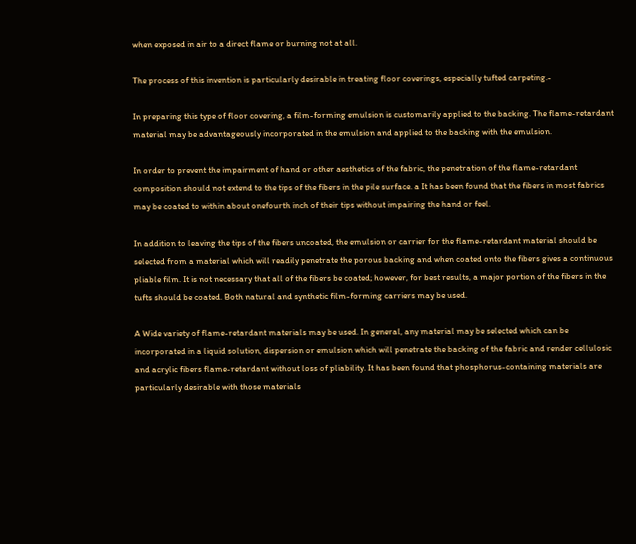when exposed in air to a direct flame or burning not at all.

The process of this invention is particularly desirable in treating floor coverings, especially tufted carpeting.-

In preparing this type of floor covering, a film-forming emulsion is customarily applied to the backing. The flame-retardant material may be advantageously incorporated in the emulsion and applied to the backing with the emulsion.

In order to prevent the impairment of hand or other aesthetics of the fabric, the penetration of the flame-retardant composition should not extend to the tips of the fibers in the pile surface. a It has been found that the fibers in most fabrics may be coated to within about onefourth inch of their tips without impairing the hand or feel.

In addition to leaving the tips of the fibers uncoated, the emulsion or carrier for the flame-retardant material should be selected from a material which will readily penetrate the porous backing and when coated onto the fibers gives a continuous pliable film. It is not necessary that all of the fibers be coated; however, for best results, a major portion of the fibers in the tufts should be coated. Both natural and synthetic film-forming carriers may be used.

A Wide variety of flame-retardant materials may be used. In general, any material may be selected which can be incorporated in a liquid solution, dispersion or emulsion which will penetrate the backing of the fabric and render cellulosic and acrylic fibers flame-retardant without loss of pliability. It has been found that phosphorus-containing materials are particularly desirable with those materials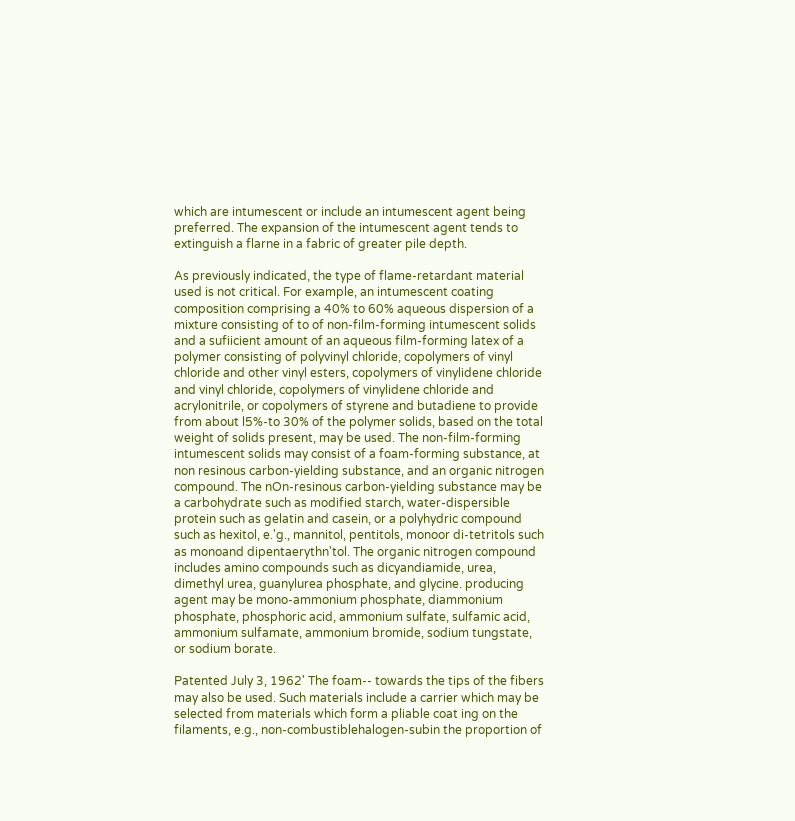which are intumescent or include an intumescent agent being preferred. The expansion of the intumescent agent tends to extinguish a flarne in a fabric of greater pile depth.

As previously indicated, the type of flame-retardant material used is not critical. For example, an intumescent coating composition comprising a 40% to 60% aqueous dispersion of a mixture consisting of to of non-film-forming intumescent solids and a sufiicient amount of an aqueous film-forming latex of a polymer consisting of polyvinyl chloride, copolymers of vinyl chloride and other vinyl esters, copolymers of vinylidene chloride and vinyl chloride, copolymers of vinylidene chloride and acrylonitrile, or copolymers of styrene and butadiene to provide from about l5%-to 30% of the polymer solids, based on the total weight of solids present, may be used. The non-film-forming intumescent solids may consist of a foam-forming substance, at non resinous carbon-yielding substance, and an organic nitrogen compound. The nOn-resinous carbon-yielding substance may be a carbohydrate such as modified starch, water-dispersible protein such as gelatin and casein, or a polyhydric compound such as hexitol, e.'g., mannitol, pentitols, monoor di-tetritols such as monoand dipentaerythn'tol. The organic nitrogen compound includes amino compounds such as dicyandiamide, urea, dimethyl urea, guanylurea phosphate, and glycine. producing agent may be mono-ammonium phosphate, diammonium phosphate, phosphoric acid, ammonium sulfate, sulfamic acid, ammonium sulfamate, ammonium bromide, sodium tungstate, or sodium borate.

Patented July 3, 1962' The foam-- towards the tips of the fibers may also be used. Such materials include a carrier which may be selected from materials which form a pliable coat ing on the filaments, e.g., non-combustiblehalogen-subin the proportion of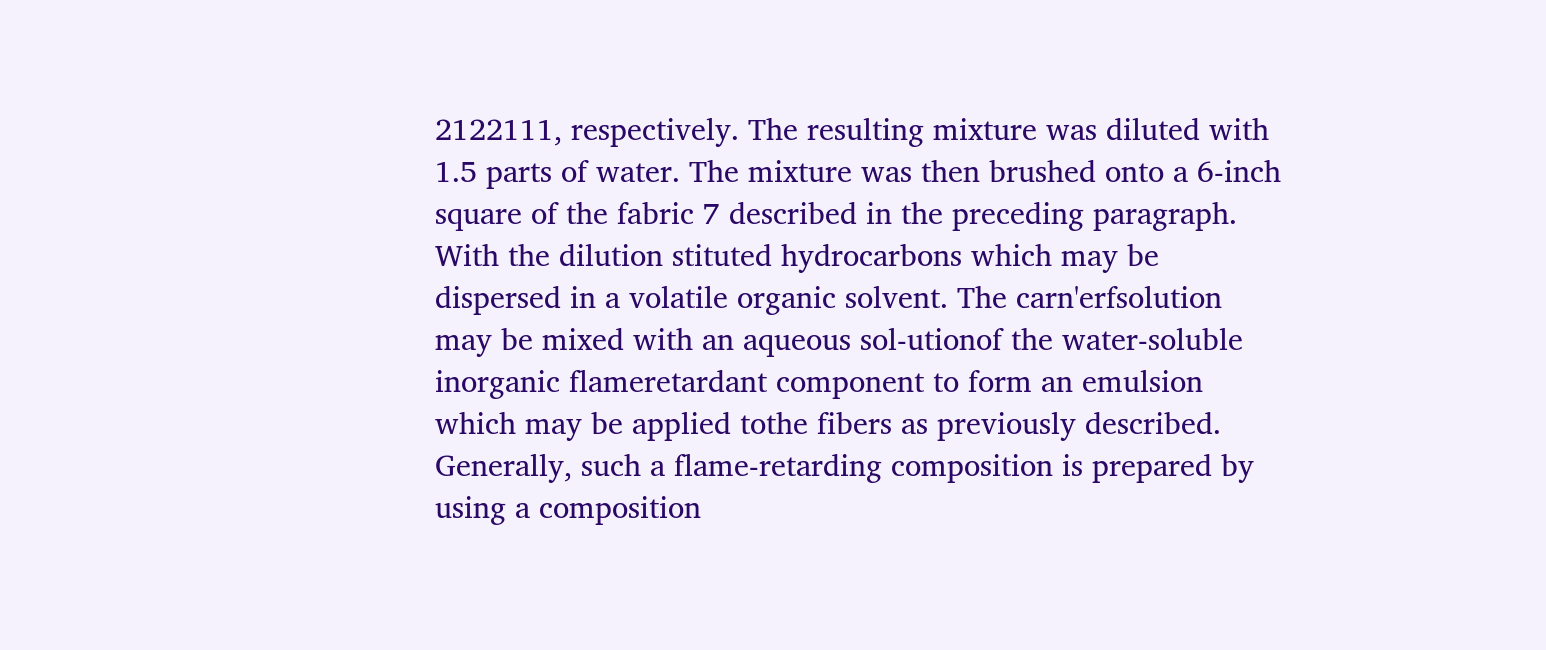2122111, respectively. The resulting mixture was diluted with 1.5 parts of water. The mixture was then brushed onto a 6-inch square of the fabric 7 described in the preceding paragraph. With the dilution stituted hydrocarbons which may be dispersed in a volatile organic solvent. The carn'erfsolution may be mixed with an aqueous sol-utionof the water-soluble inorganic flameretardant component to form an emulsion which may be applied tothe fibers as previously described. Generally, such a flame-retarding composition is prepared by using a composition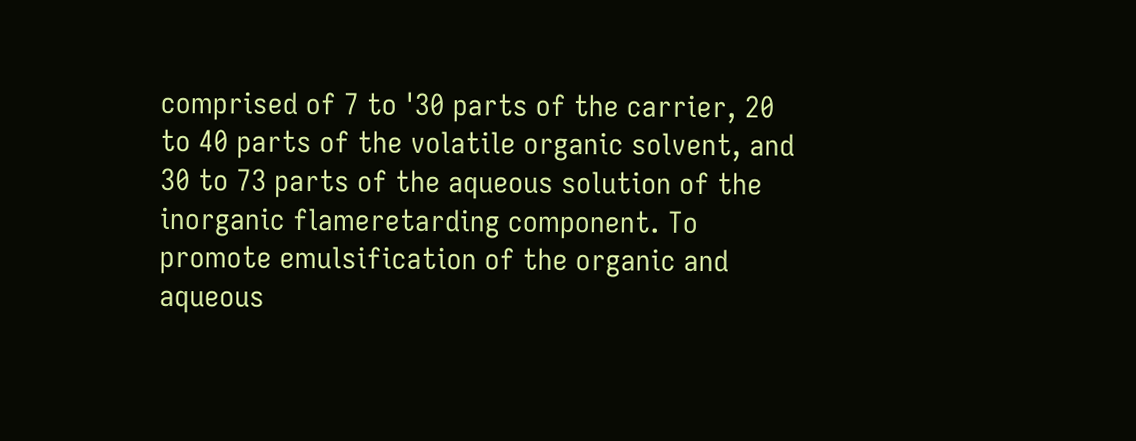comprised of 7 to '30 parts of the carrier, 20 to 40 parts of the volatile organic solvent, and 30 to 73 parts of the aqueous solution of the inorganic flameretarding component. To promote emulsification of the organic and aqueous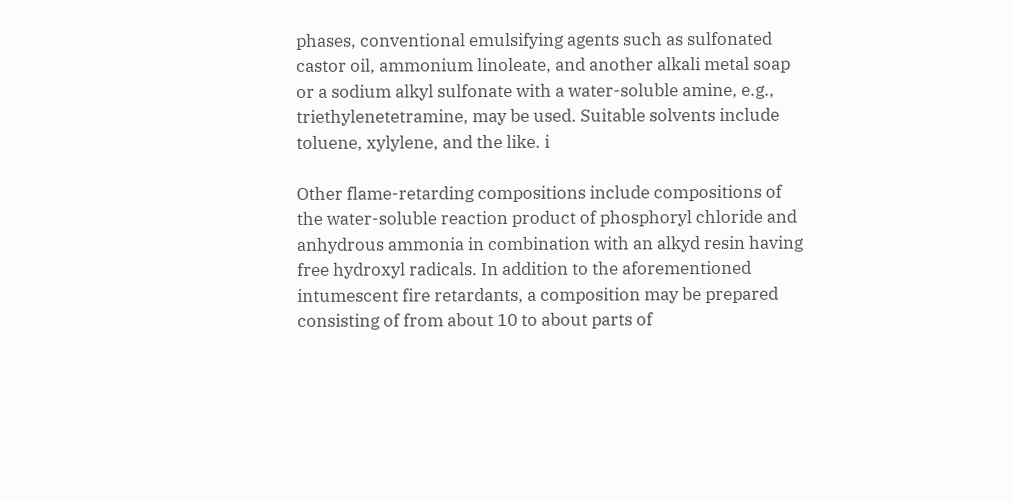phases, conventional emulsifying agents such as sulfonated castor oil, ammonium linoleate, and another alkali metal soap or a sodium alkyl sulfonate with a water-soluble amine, e.g., triethylenetetramine, may be used. Suitable solvents include toluene, xylylene, and the like. i

Other flame-retarding compositions include compositions of the water-soluble reaction product of phosphoryl chloride and anhydrous ammonia in combination with an alkyd resin having free hydroxyl radicals. In addition to the aforementioned intumescent fire retardants, a composition may be prepared consisting of from about 10 to about parts of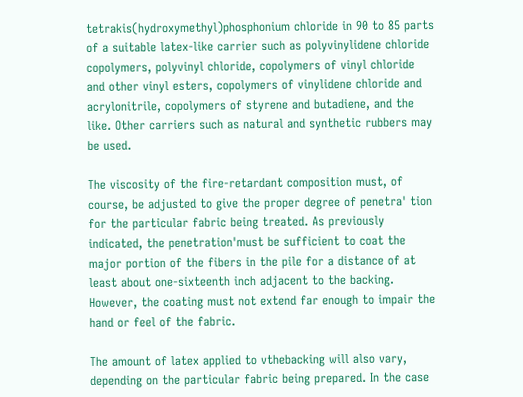tetrakis(hydroxymethyl)phosphonium chloride in 90 to 85 parts of a suitable latex-like carrier such as polyvinylidene chloride copolymers, polyvinyl chloride, copolymers of vinyl chloride and other vinyl esters, copolymers of vinylidene chloride and acrylonitrile, copolymers of styrene and butadiene, and the like. Other carriers such as natural and synthetic rubbers may be used.

The viscosity of the fire-retardant composition must, of course, be adjusted to give the proper degree of penetra' tion for the particular fabric being treated. As previously indicated, the penetration'must be sufficient to coat the major portion of the fibers in the pile for a distance of at least about one-sixteenth inch adjacent to the backing. However, the coating must not extend far enough to impair the hand or feel of the fabric.

The amount of latex applied to vthebacking will also vary, depending on the particular fabric being prepared. In the case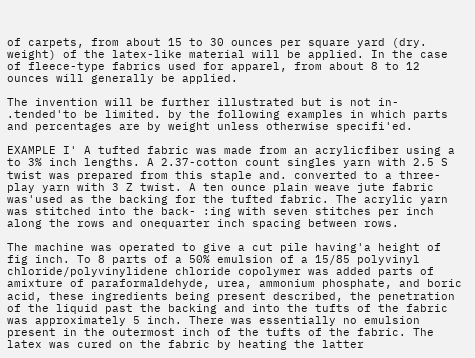of carpets, from about 15 to 30 ounces per square yard (dry. weight) of the latex-like material will be applied. In the case of fleece-type fabrics used for apparel, from about 8 to 12 ounces will generally be applied.

The invention will be further illustrated but is not in- .tended'to be limited. by the following examples in which parts and percentages are by weight unless otherwise specifi'ed.

EXAMPLE I' A tufted fabric was made from an acrylicfiber using a to 3% inch lengths. A 2.37-cotton count singles yarn with 2.5 S twist was prepared from this staple and. converted to a three-play yarn with 3 Z twist. A ten ounce plain weave jute fabric was'used as the backing for the tufted fabric. The acrylic yarn was stitched into the back- :ing with seven stitches per inch along the rows and onequarter inch spacing between rows.

The machine was operated to give a cut pile having'a height of fig inch. To 8 parts of a 50% emulsion of a 15/85 polyvinyl chloride/polyvinylidene chloride copolymer was added parts of amixture of paraformaldehyde, urea, ammonium phosphate, and boric acid, these ingredients being present described, the penetration of the liquid past the backing and into the tufts of the fabric was approximately 5 inch. There was essentially no emulsion present in the outermost inch of the tufts of the fabric. The latex was cured on the fabric by heating the latter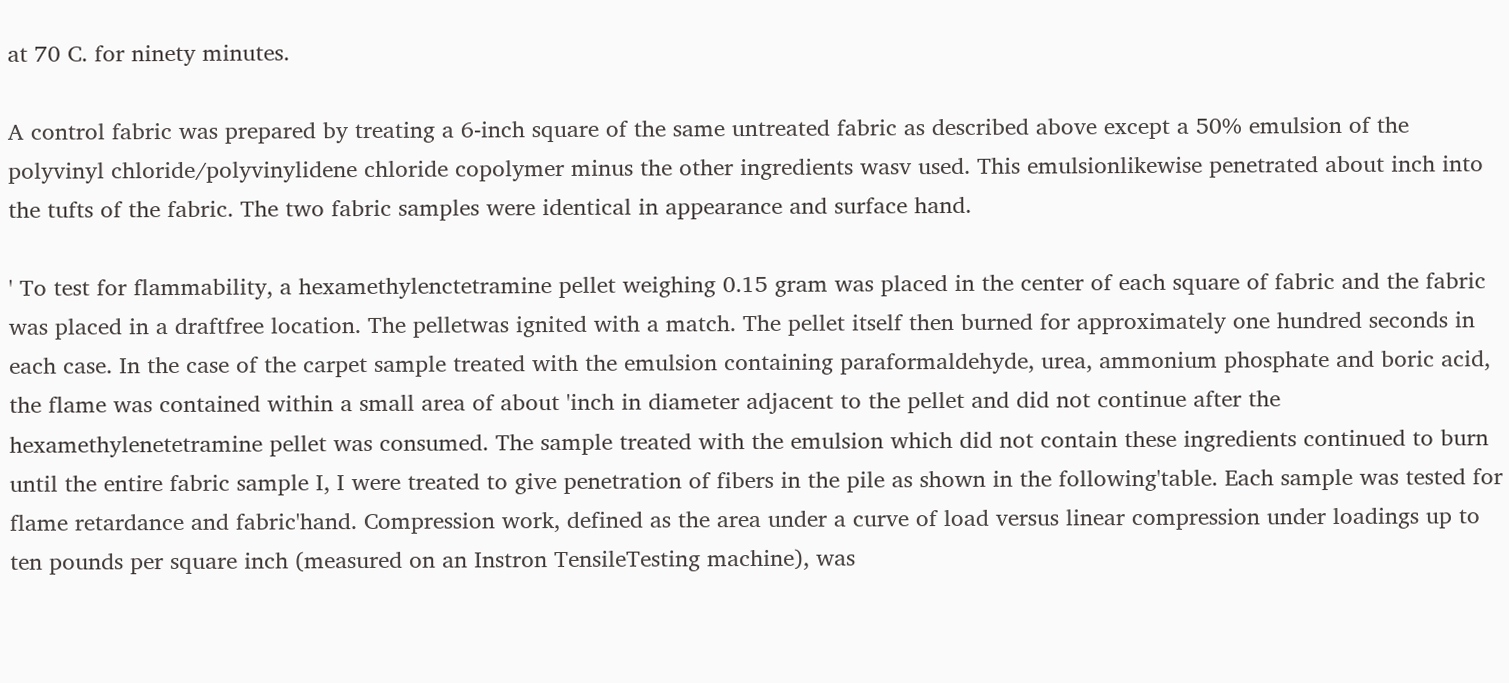at 70 C. for ninety minutes.

A control fabric was prepared by treating a 6-inch square of the same untreated fabric as described above except a 50% emulsion of the polyvinyl chloride/polyvinylidene chloride copolymer minus the other ingredients wasv used. This emulsionlikewise penetrated about inch into the tufts of the fabric. The two fabric samples were identical in appearance and surface hand.

' To test for flammability, a hexamethylenctetramine pellet weighing 0.15 gram was placed in the center of each square of fabric and the fabric was placed in a draftfree location. The pelletwas ignited with a match. The pellet itself then burned for approximately one hundred seconds in each case. In the case of the carpet sample treated with the emulsion containing paraformaldehyde, urea, ammonium phosphate and boric acid, the flame was contained within a small area of about 'inch in diameter adjacent to the pellet and did not continue after the hexamethylenetetramine pellet was consumed. The sample treated with the emulsion which did not contain these ingredients continued to burn until the entire fabric sample I, I were treated to give penetration of fibers in the pile as shown in the following'table. Each sample was tested for flame retardance and fabric'hand. Compression work, defined as the area under a curve of load versus linear compression under loadings up to ten pounds per square inch (measured on an Instron TensileTesting machine), was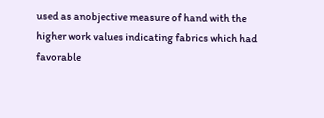used as anobjective measure of hand with the higher work values indicating fabrics which had favorable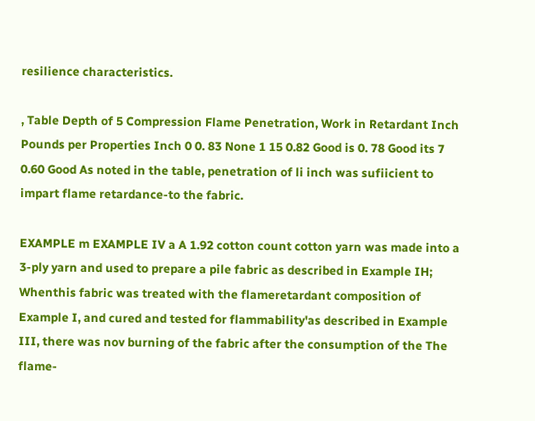resilience characteristics.

, Table Depth of 5 Compression Flame Penetration, Work in Retardant Inch Pounds per Properties Inch 0 0. 83 None 1 15 0.82 Good is 0. 78 Good its 7 0.60 Good As noted in the table, penetration of li inch was sufiicient to impart flame retardance-to the fabric.

EXAMPLE m EXAMPLE IV a A 1.92 cotton count cotton yarn was made into a 3-ply yarn and used to prepare a pile fabric as described in Example IH; Whenthis fabric was treated with the flameretardant composition of Example I, and cured and tested for flammability'as described in Example III, there was nov burning of the fabric after the consumption of the The flame-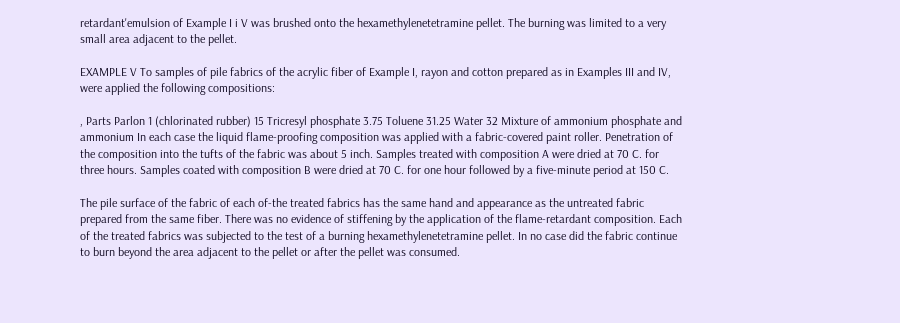retardant'emulsion of Example I i V was brushed onto the hexamethylenetetramine pellet. The burning was limited to a very small area adjacent to the pellet.

EXAMPLE V To samples of pile fabrics of the acrylic fiber of Example I, rayon and cotton prepared as in Examples III and IV, were applied the following compositions:

, Parts Parlon 1 (chlorinated rubber) 15 Tricresyl phosphate 3.75 Toluene 31.25 Water 32 Mixture of ammonium phosphate and ammonium In each case the liquid flame-proofing composition was applied with a fabric-covered paint roller. Penetration of the composition into the tufts of the fabric was about 5 inch. Samples treated with composition A were dried at 70 C. for three hours. Samples coated with composition B were dried at 70 C. for one hour followed by a five-minute period at 150 C.

The pile surface of the fabric of each of-the treated fabrics has the same hand and appearance as the untreated fabric prepared from the same fiber. There was no evidence of stiffening by the application of the flame-retardant composition. Each of the treated fabrics was subjected to the test of a burning hexamethylenetetramine pellet. In no case did the fabric continue to burn beyond the area adjacent to the pellet or after the pellet was consumed.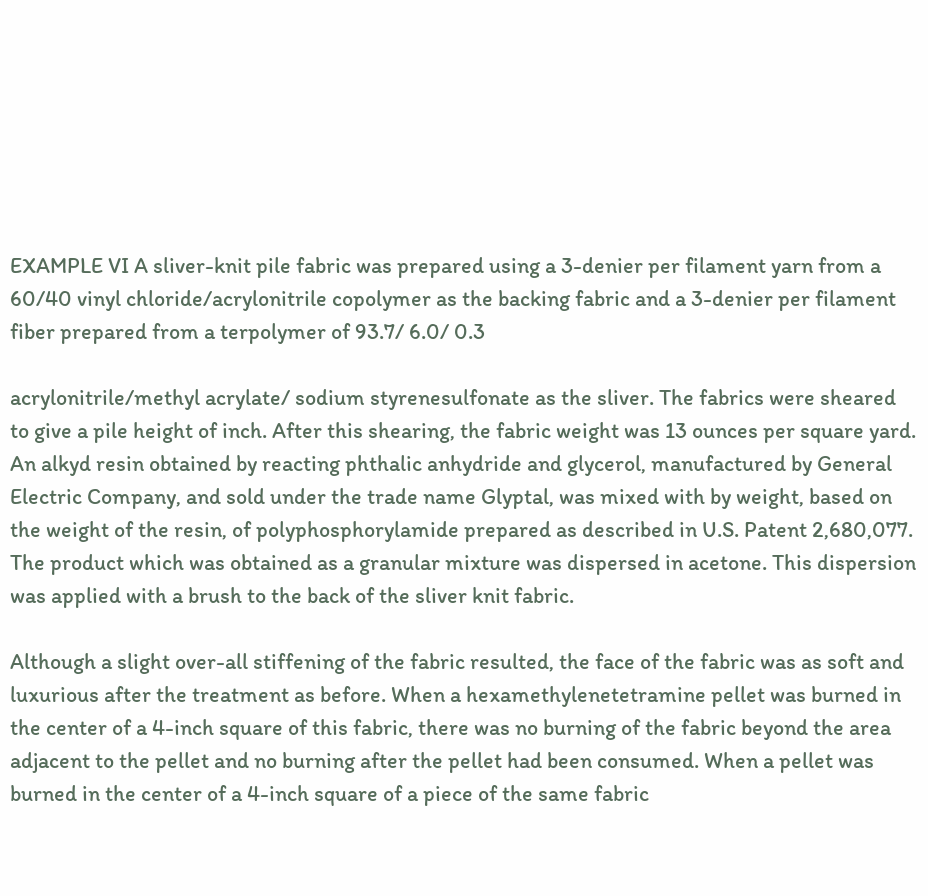EXAMPLE VI A sliver-knit pile fabric was prepared using a 3-denier per filament yarn from a 60/40 vinyl chloride/acrylonitrile copolymer as the backing fabric and a 3-denier per filament fiber prepared from a terpolymer of 93.7/ 6.0/ 0.3

acrylonitrile/methyl acrylate/ sodium styrenesulfonate as the sliver. The fabrics were sheared to give a pile height of inch. After this shearing, the fabric weight was 13 ounces per square yard. An alkyd resin obtained by reacting phthalic anhydride and glycerol, manufactured by General Electric Company, and sold under the trade name Glyptal, was mixed with by weight, based on the weight of the resin, of polyphosphorylamide prepared as described in U.S. Patent 2,680,077. The product which was obtained as a granular mixture was dispersed in acetone. This dispersion was applied with a brush to the back of the sliver knit fabric.

Although a slight over-all stiffening of the fabric resulted, the face of the fabric was as soft and luxurious after the treatment as before. When a hexamethylenetetramine pellet was burned in the center of a 4-inch square of this fabric, there was no burning of the fabric beyond the area adjacent to the pellet and no burning after the pellet had been consumed. When a pellet was burned in the center of a 4-inch square of a piece of the same fabric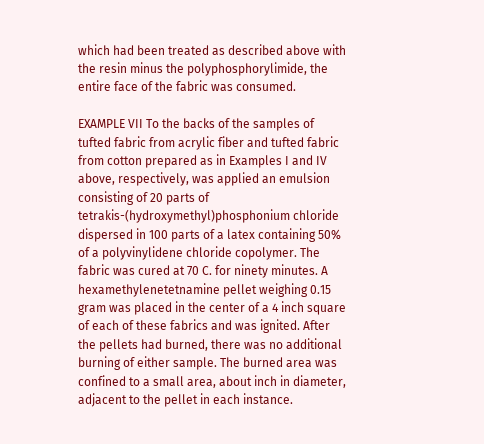which had been treated as described above with the resin minus the polyphosphorylimide, the entire face of the fabric was consumed.

EXAMPLE VII To the backs of the samples of tufted fabric from acrylic fiber and tufted fabric from cotton prepared as in Examples I and IV above, respectively, was applied an emulsion consisting of 20 parts of tetrakis-(hydroxymethyl)phosphonium chloride dispersed in 100 parts of a latex containing 50% of a polyvinylidene chloride copolymer. The fabric was cured at 70 C. for ninety minutes. A hexamethylenetetnamine pellet weighing 0.15 gram was placed in the center of a 4 inch square of each of these fabrics and was ignited. After the pellets had burned, there was no additional burning of either sample. The burned area was confined to a small area, about inch in diameter, adjacent to the pellet in each instance.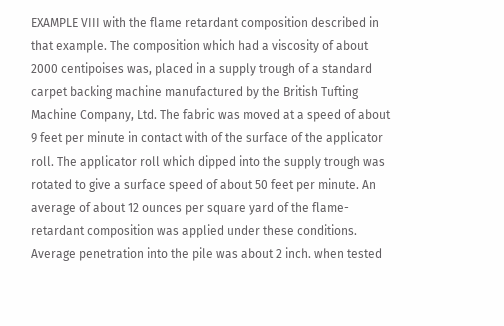EXAMPLE VIII with the flame retardant composition described in that example. The composition which had a viscosity of about 2000 centipoises was, placed in a supply trough of a standard carpet backing machine manufactured by the British Tufting Machine Company, Ltd. The fabric was moved at a speed of about 9 feet per minute in contact with of the surface of the applicator roll. The applicator roll which dipped into the supply trough was rotated to give a surface speed of about 50 feet per minute. An average of about 12 ounces per square yard of the flame-retardant composition was applied under these conditions. Average penetration into the pile was about 2 inch. when tested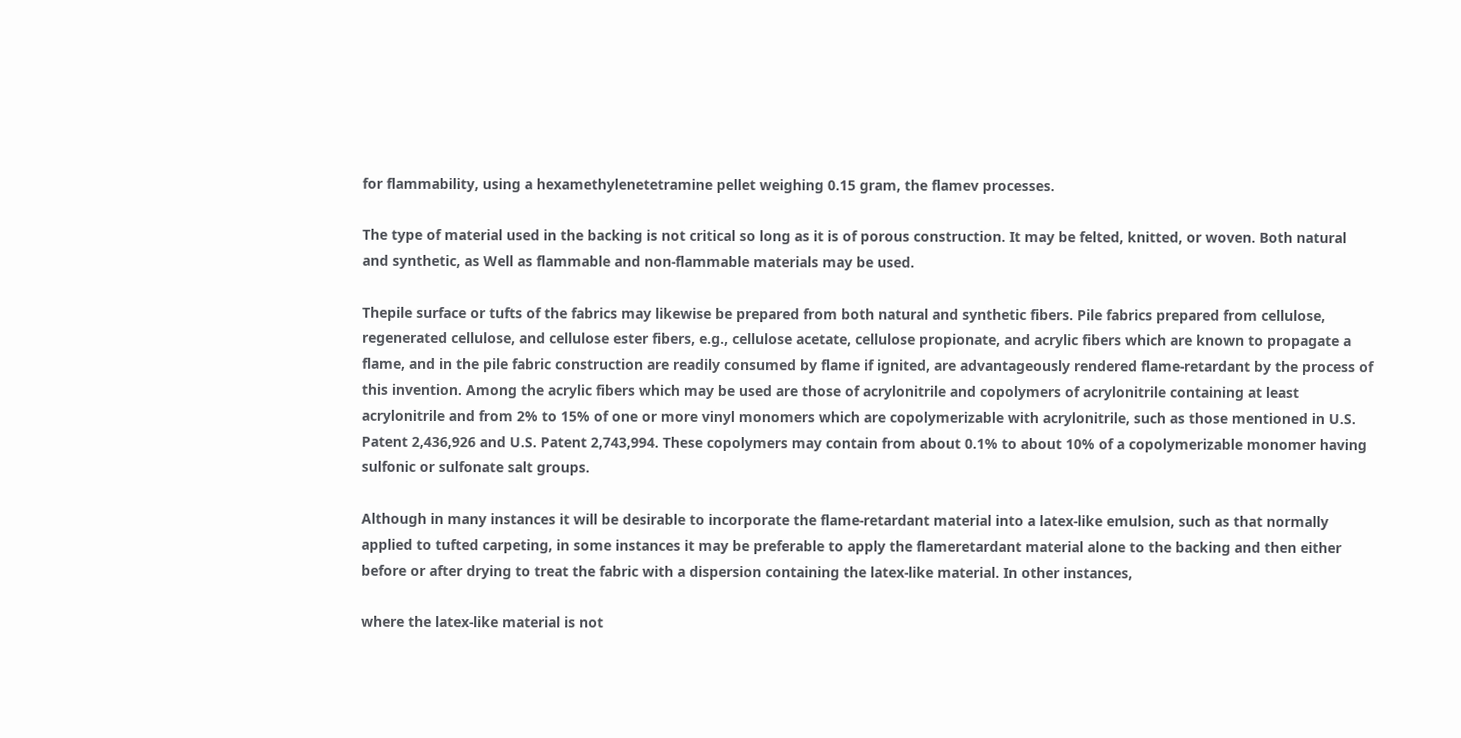for flammability, using a hexamethylenetetramine pellet weighing 0.15 gram, the flamev processes.

The type of material used in the backing is not critical so long as it is of porous construction. It may be felted, knitted, or woven. Both natural and synthetic, as Well as flammable and non-flammable materials may be used.

Thepile surface or tufts of the fabrics may likewise be prepared from both natural and synthetic fibers. Pile fabrics prepared from cellulose, regenerated cellulose, and cellulose ester fibers, e.g., cellulose acetate, cellulose propionate, and acrylic fibers which are known to propagate a flame, and in the pile fabric construction are readily consumed by flame if ignited, are advantageously rendered flame-retardant by the process of this invention. Among the acrylic fibers which may be used are those of acrylonitrile and copolymers of acrylonitrile containing at least acrylonitrile and from 2% to 15% of one or more vinyl monomers which are copolymerizable with acrylonitrile, such as those mentioned in U.S. Patent 2,436,926 and U.S. Patent 2,743,994. These copolymers may contain from about 0.1% to about 10% of a copolymerizable monomer having sulfonic or sulfonate salt groups.

Although in many instances it will be desirable to incorporate the flame-retardant material into a latex-like emulsion, such as that normally applied to tufted carpeting, in some instances it may be preferable to apply the flameretardant material alone to the backing and then either before or after drying to treat the fabric with a dispersion containing the latex-like material. In other instances,

where the latex-like material is not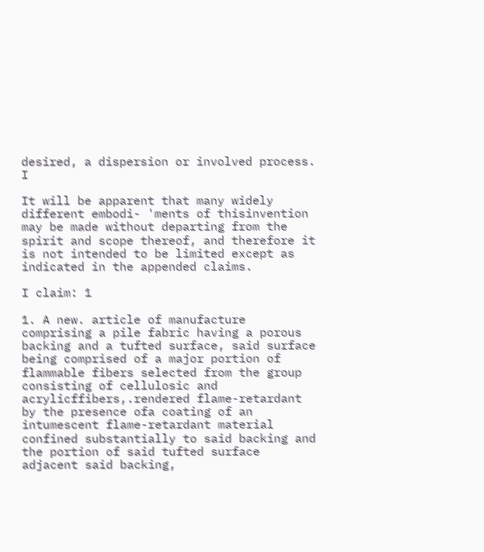desired, a dispersion or involved process. I

It will be apparent that many widely different embodi- 'ments of thisinvention may be made without departing from the spirit and scope thereof, and therefore it is not intended to be limited except as indicated in the appended claims.

I claim: 1

1. A new. article of manufacture comprising a pile fabric having a porous backing and a tufted surface, said surface being comprised of a major portion of flammable fibers selected from the group consisting of cellulosic and acrylicffibers,.rendered flame-retardant by the presence ofa coating of an intumescent flame-retardant material confined substantially to said backing and the portion of said tufted surface adjacent said backing,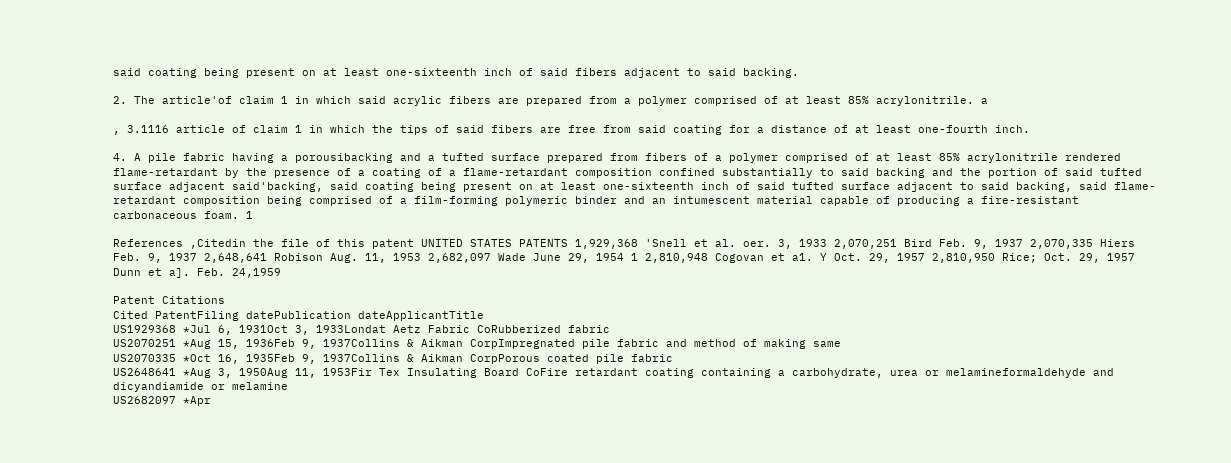said coating being present on at least one-sixteenth inch of said fibers adjacent to said backing.

2. The article'of claim 1 in which said acrylic fibers are prepared from a polymer comprised of at least 85% acrylonitrile. a

, 3.1116 article of claim 1 in which the tips of said fibers are free from said coating for a distance of at least one-fourth inch.

4. A pile fabric having a porousibacking and a tufted surface prepared from fibers of a polymer comprised of at least 85% acrylonitrile rendered flame-retardant by the presence of a coating of a flame-retardant composition confined substantially to said backing and the portion of said tufted surface adjacent said'backing, said coating being present on at least one-sixteenth inch of said tufted surface adjacent to said backing, said flame-retardant composition being comprised of a film-forming polymeric binder and an intumescent material capable of producing a fire-resistant carbonaceous foam. 1

References ,Citedin the file of this patent UNITED STATES PATENTS 1,929,368 'Snell et al. oer. 3, 1933 2,070,251 Bird Feb. 9, 1937 2,070,335 Hiers Feb. 9, 1937 2,648,641 Robison Aug. 11, 1953 2,682,097 Wade June 29, 1954 1 2,810,948 Cogovan et a1. Y Oct. 29, 1957 2,810,950 Rice; Oct. 29, 1957 Dunn et a]. Feb. 24,1959

Patent Citations
Cited PatentFiling datePublication dateApplicantTitle
US1929368 *Jul 6, 1931Oct 3, 1933Londat Aetz Fabric CoRubberized fabric
US2070251 *Aug 15, 1936Feb 9, 1937Collins & Aikman CorpImpregnated pile fabric and method of making same
US2070335 *Oct 16, 1935Feb 9, 1937Collins & Aikman CorpPorous coated pile fabric
US2648641 *Aug 3, 1950Aug 11, 1953Fir Tex Insulating Board CoFire retardant coating containing a carbohydrate, urea or melamineformaldehyde and dicyandiamide or melamine
US2682097 *Apr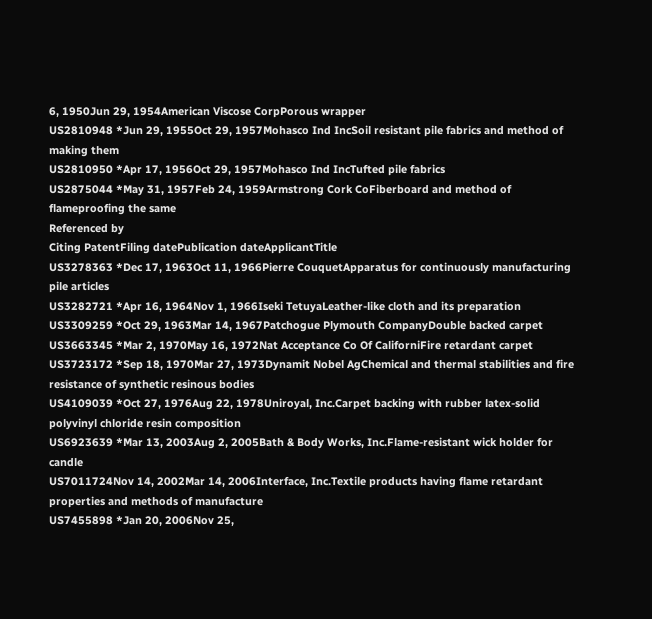6, 1950Jun 29, 1954American Viscose CorpPorous wrapper
US2810948 *Jun 29, 1955Oct 29, 1957Mohasco Ind IncSoil resistant pile fabrics and method of making them
US2810950 *Apr 17, 1956Oct 29, 1957Mohasco Ind IncTufted pile fabrics
US2875044 *May 31, 1957Feb 24, 1959Armstrong Cork CoFiberboard and method of flameproofing the same
Referenced by
Citing PatentFiling datePublication dateApplicantTitle
US3278363 *Dec 17, 1963Oct 11, 1966Pierre CouquetApparatus for continuously manufacturing pile articles
US3282721 *Apr 16, 1964Nov 1, 1966Iseki TetuyaLeather-like cloth and its preparation
US3309259 *Oct 29, 1963Mar 14, 1967Patchogue Plymouth CompanyDouble backed carpet
US3663345 *Mar 2, 1970May 16, 1972Nat Acceptance Co Of CaliforniFire retardant carpet
US3723172 *Sep 18, 1970Mar 27, 1973Dynamit Nobel AgChemical and thermal stabilities and fire resistance of synthetic resinous bodies
US4109039 *Oct 27, 1976Aug 22, 1978Uniroyal, Inc.Carpet backing with rubber latex-solid polyvinyl chloride resin composition
US6923639 *Mar 13, 2003Aug 2, 2005Bath & Body Works, Inc.Flame-resistant wick holder for candle
US7011724Nov 14, 2002Mar 14, 2006Interface, Inc.Textile products having flame retardant properties and methods of manufacture
US7455898 *Jan 20, 2006Nov 25,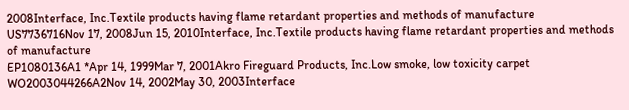2008Interface, Inc.Textile products having flame retardant properties and methods of manufacture
US7736716Nov 17, 2008Jun 15, 2010Interface, Inc.Textile products having flame retardant properties and methods of manufacture
EP1080136A1 *Apr 14, 1999Mar 7, 2001Akro Fireguard Products, Inc.Low smoke, low toxicity carpet
WO2003044266A2Nov 14, 2002May 30, 2003Interface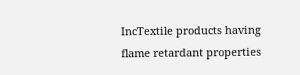IncTextile products having flame retardant properties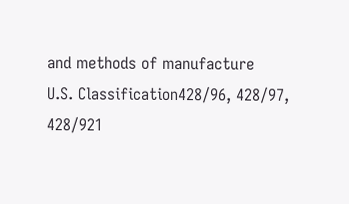and methods of manufacture
U.S. Classification428/96, 428/97, 428/921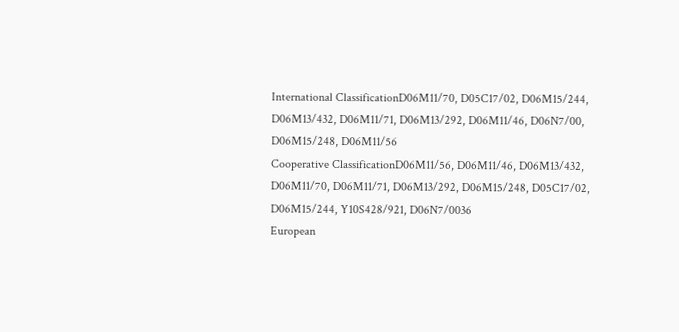International ClassificationD06M11/70, D05C17/02, D06M15/244, D06M13/432, D06M11/71, D06M13/292, D06M11/46, D06N7/00, D06M15/248, D06M11/56
Cooperative ClassificationD06M11/56, D06M11/46, D06M13/432, D06M11/70, D06M11/71, D06M13/292, D06M15/248, D05C17/02, D06M15/244, Y10S428/921, D06N7/0036
European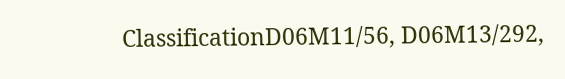ClassificationD06M11/56, D06M13/292,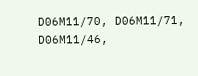D06M11/70, D06M11/71, D06M11/46,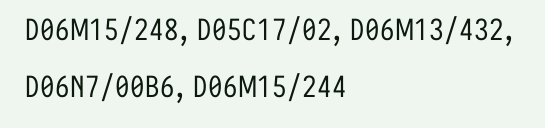D06M15/248, D05C17/02, D06M13/432, D06N7/00B6, D06M15/244